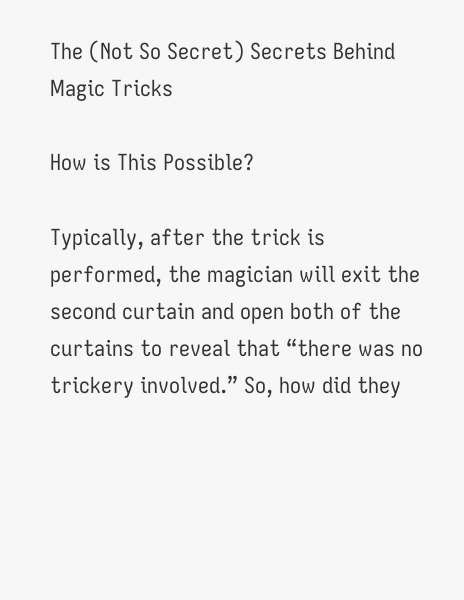The (Not So Secret) Secrets Behind Magic Tricks

How is This Possible?

Typically, after the trick is performed, the magician will exit the second curtain and open both of the curtains to reveal that “there was no trickery involved.” So, how did they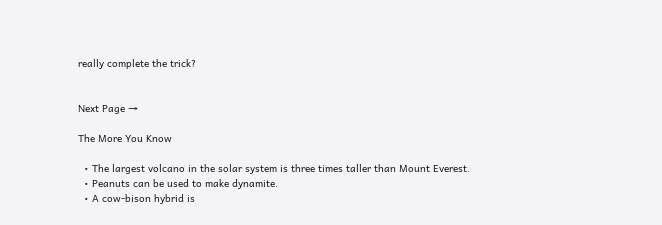really complete the trick?


Next Page →

The More You Know

  • The largest volcano in the solar system is three times taller than Mount Everest.
  • Peanuts can be used to make dynamite.
  • A cow-bison hybrid is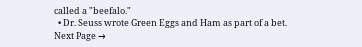called a "beefalo."
  • Dr. Seuss wrote Green Eggs and Ham as part of a bet.
Next Page →